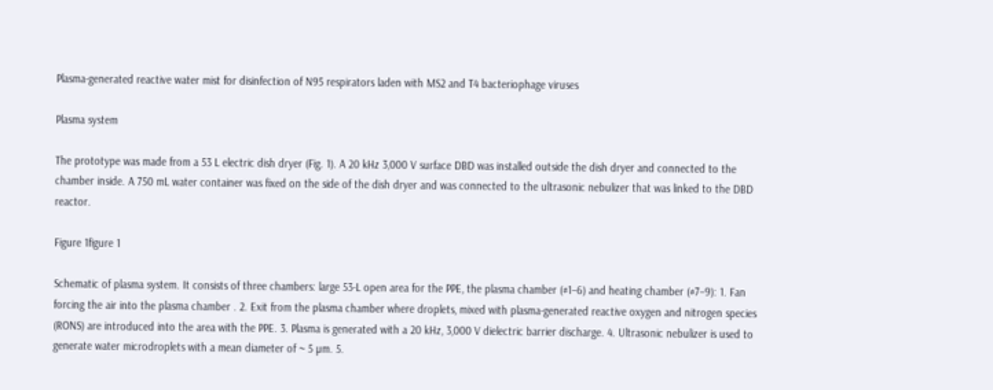Plasma-generated reactive water mist for disinfection of N95 respirators laden with MS2 and T4 bacteriophage viruses

Plasma system

The prototype was made from a 53 L electric dish dryer (Fig. 1). A 20 kHz 3,000 V surface DBD was installed outside the dish dryer and connected to the chamber inside. A 750 mL water container was fixed on the side of the dish dryer and was connected to the ultrasonic nebulizer that was linked to the DBD reactor.

Figure 1figure 1

Schematic of plasma system. It consists of three chambers: large 53-L open area for the PPE, the plasma chamber (#1–6) and heating chamber (#7–9): 1. Fan forcing the air into the plasma chamber . 2. Exit from the plasma chamber where droplets, mixed with plasma-generated reactive oxygen and nitrogen species (RONS) are introduced into the area with the PPE. 3. Plasma is generated with a 20 kHz, 3,000 V dielectric barrier discharge. 4. Ultrasonic nebulizer is used to generate water microdroplets with a mean diameter of ~ 5 µm. 5.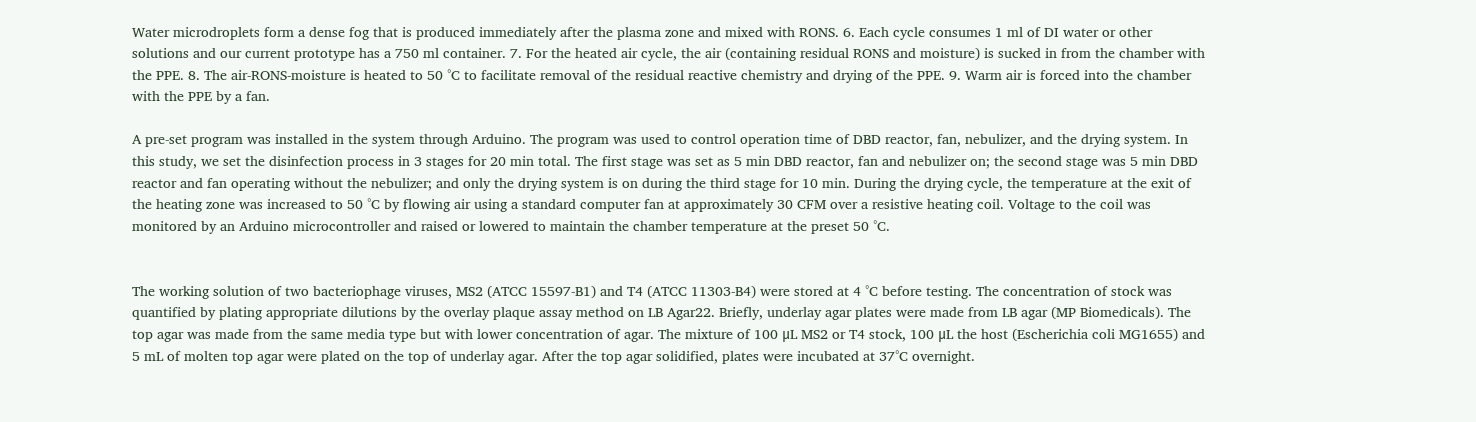Water microdroplets form a dense fog that is produced immediately after the plasma zone and mixed with RONS. 6. Each cycle consumes 1 ml of DI water or other solutions and our current prototype has a 750 ml container. 7. For the heated air cycle, the air (containing residual RONS and moisture) is sucked in from the chamber with the PPE. 8. The air-RONS-moisture is heated to 50 °C to facilitate removal of the residual reactive chemistry and drying of the PPE. 9. Warm air is forced into the chamber with the PPE by a fan.

A pre-set program was installed in the system through Arduino. The program was used to control operation time of DBD reactor, fan, nebulizer, and the drying system. In this study, we set the disinfection process in 3 stages for 20 min total. The first stage was set as 5 min DBD reactor, fan and nebulizer on; the second stage was 5 min DBD reactor and fan operating without the nebulizer; and only the drying system is on during the third stage for 10 min. During the drying cycle, the temperature at the exit of the heating zone was increased to 50 °C by flowing air using a standard computer fan at approximately 30 CFM over a resistive heating coil. Voltage to the coil was monitored by an Arduino microcontroller and raised or lowered to maintain the chamber temperature at the preset 50 °C.


The working solution of two bacteriophage viruses, MS2 (ATCC 15597-B1) and T4 (ATCC 11303-B4) were stored at 4 °C before testing. The concentration of stock was quantified by plating appropriate dilutions by the overlay plaque assay method on LB Agar22. Briefly, underlay agar plates were made from LB agar (MP Biomedicals). The top agar was made from the same media type but with lower concentration of agar. The mixture of 100 μL MS2 or T4 stock, 100 μL the host (Escherichia coli MG1655) and 5 mL of molten top agar were plated on the top of underlay agar. After the top agar solidified, plates were incubated at 37°C overnight.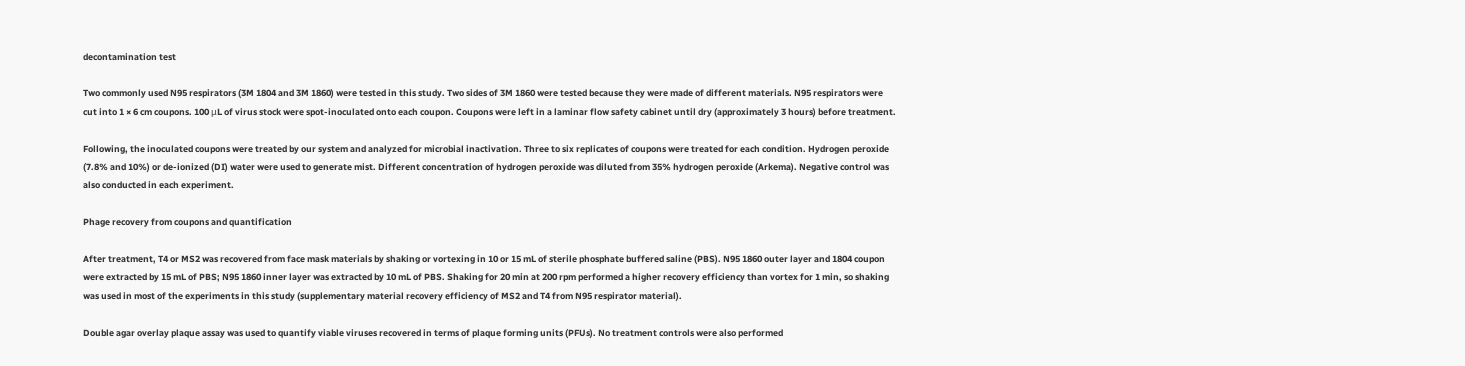decontamination test

Two commonly used N95 respirators (3M 1804 and 3M 1860) were tested in this study. Two sides of 3M 1860 were tested because they were made of different materials. N95 respirators were cut into 1 × 6 cm coupons. 100 μL of virus stock were spot-inoculated onto each coupon. Coupons were left in a laminar flow safety cabinet until dry (approximately 3 hours) before treatment.

Following, the inoculated coupons were treated by our system and analyzed for microbial inactivation. Three to six replicates of coupons were treated for each condition. Hydrogen peroxide (7.8% and 10%) or de-ionized (DI) water were used to generate mist. Different concentration of hydrogen peroxide was diluted from 35% hydrogen peroxide (Arkema). Negative control was also conducted in each experiment.

Phage recovery from coupons and quantification

After treatment, T4 or MS2 was recovered from face mask materials by shaking or vortexing in 10 or 15 mL of sterile phosphate buffered saline (PBS). N95 1860 outer layer and 1804 coupon were extracted by 15 mL of PBS; N95 1860 inner layer was extracted by 10 mL of PBS. Shaking for 20 min at 200 rpm performed a higher recovery efficiency than vortex for 1 min, so shaking was used in most of the experiments in this study (supplementary material recovery efficiency of MS2 and T4 from N95 respirator material).

Double agar overlay plaque assay was used to quantify viable viruses recovered in terms of plaque forming units (PFUs). No treatment controls were also performed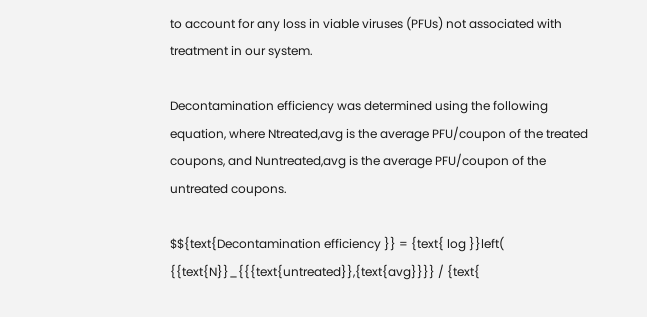to account for any loss in viable viruses (PFUs) not associated with treatment in our system.

Decontamination efficiency was determined using the following equation, where Ntreated,avg is the average PFU/coupon of the treated coupons, and Nuntreated,avg is the average PFU/coupon of the untreated coupons.

$${text{Decontamination efficiency }} = {text{ log }}left( {{text{N}}_{{{text{untreated}},{text{avg}}}} / {text{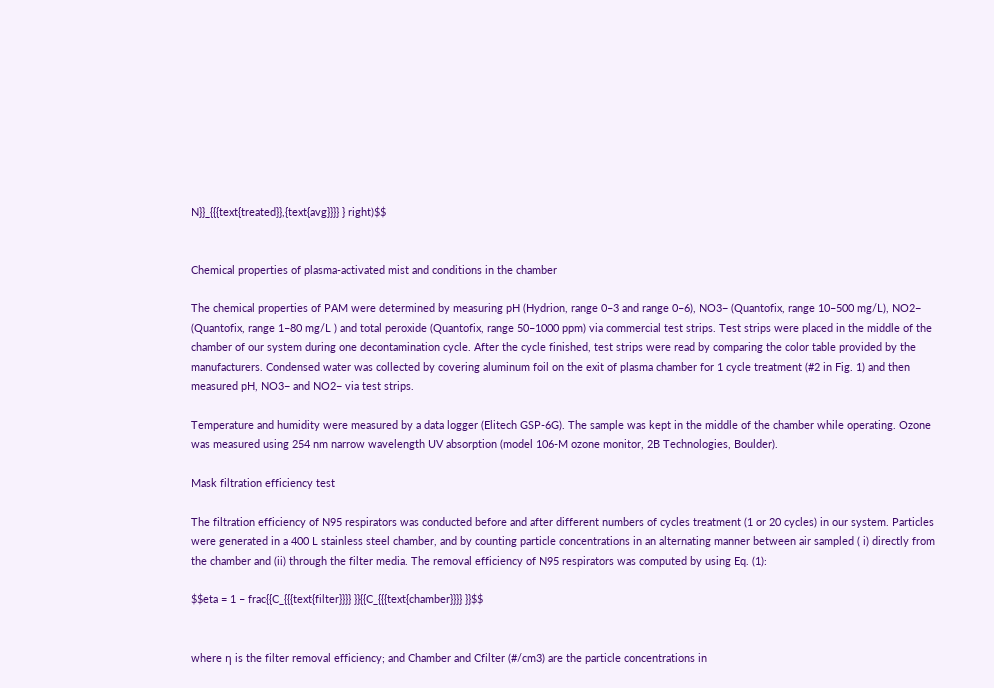N}}_{{{text{treated}},{text{avg}}}} } right)$$


Chemical properties of plasma-activated mist and conditions in the chamber

The chemical properties of PAM were determined by measuring pH (Hydrion, range 0–3 and range 0–6), NO3− (Quantofix, range 10–500 mg/L), NO2− (Quantofix, range 1–80 mg/L ) and total peroxide (Quantofix, range 50–1000 ppm) via commercial test strips. Test strips were placed in the middle of the chamber of our system during one decontamination cycle. After the cycle finished, test strips were read by comparing the color table provided by the manufacturers. Condensed water was collected by covering aluminum foil on the exit of plasma chamber for 1 cycle treatment (#2 in Fig. 1) and then measured pH, NO3− and NO2− via test strips.

Temperature and humidity were measured by a data logger (Elitech GSP-6G). The sample was kept in the middle of the chamber while operating. Ozone was measured using 254 nm narrow wavelength UV absorption (model 106-M ozone monitor, 2B Technologies, Boulder).

Mask filtration efficiency test

The filtration efficiency of N95 respirators was conducted before and after different numbers of cycles treatment (1 or 20 cycles) in our system. Particles were generated in a 400 L stainless steel chamber, and by counting particle concentrations in an alternating manner between air sampled ( i) directly from the chamber and (ii) through the filter media. The removal efficiency of N95 respirators was computed by using Eq. (1):

$$eta = 1 – frac{{C_{{{text{filter}}}} }}{{C_{{{text{chamber}}}} }}$$


where η is the filter removal efficiency; and Chamber and Cfilter (#/cm3) are the particle concentrations in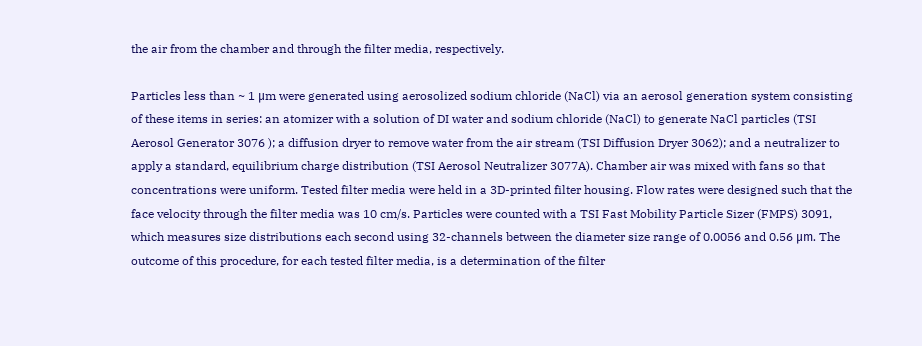the air from the chamber and through the filter media, respectively.

Particles less than ~ 1 μm were generated using aerosolized sodium chloride (NaCl) via an aerosol generation system consisting of these items in series: an atomizer with a solution of DI water and sodium chloride (NaCl) to generate NaCl particles (TSI Aerosol Generator 3076 ); a diffusion dryer to remove water from the air stream (TSI Diffusion Dryer 3062); and a neutralizer to apply a standard, equilibrium charge distribution (TSI Aerosol Neutralizer 3077A). Chamber air was mixed with fans so that concentrations were uniform. Tested filter media were held in a 3D-printed filter housing. Flow rates were designed such that the face velocity through the filter media was 10 cm/s. Particles were counted with a TSI Fast Mobility Particle Sizer (FMPS) 3091, which measures size distributions each second using 32-channels between the diameter size range of 0.0056 and 0.56 μm. The outcome of this procedure, for each tested filter media, is a determination of the filter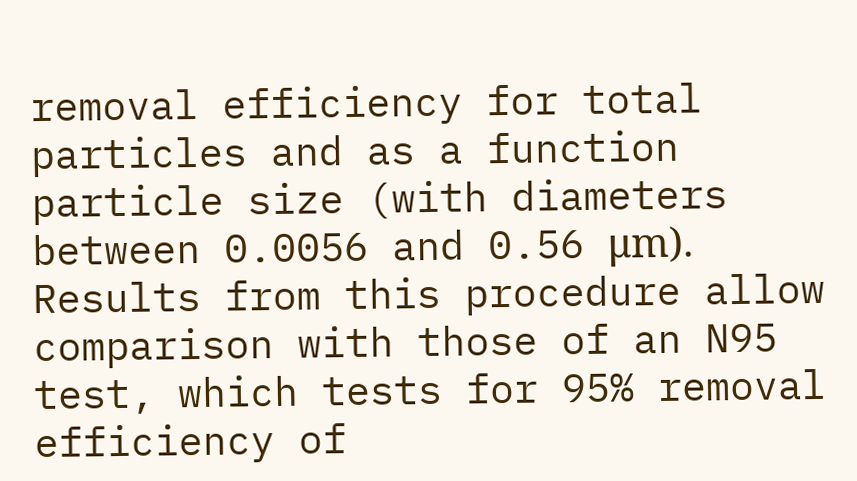removal efficiency for total particles and as a function particle size (with diameters between 0.0056 and 0.56 μm). Results from this procedure allow comparison with those of an N95 test, which tests for 95% removal efficiency of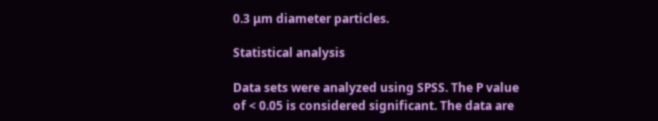0.3 μm diameter particles.

Statistical analysis

Data sets were analyzed using SPSS. The P value of < 0.05 is considered significant. The data are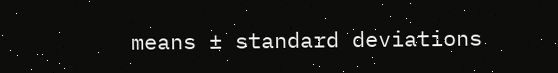means ± standard deviations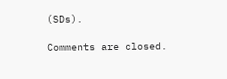(SDs).

Comments are closed.